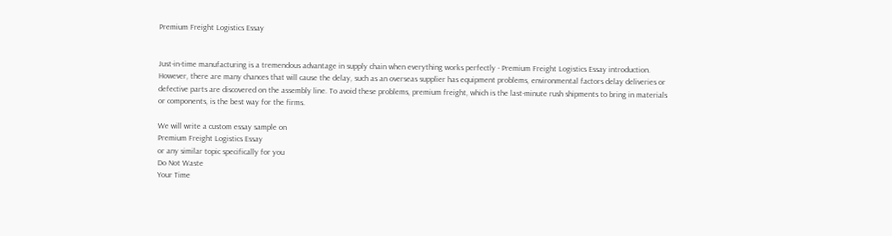Premium Freight Logistics Essay


Just-in-time manufacturing is a tremendous advantage in supply chain when everything works perfectly - Premium Freight Logistics Essay introduction. However, there are many chances that will cause the delay, such as an overseas supplier has equipment problems, environmental factors delay deliveries or defective parts are discovered on the assembly line. To avoid these problems, premium freight, which is the last-minute rush shipments to bring in materials or components, is the best way for the firms.

We will write a custom essay sample on
Premium Freight Logistics Essay
or any similar topic specifically for you
Do Not Waste
Your Time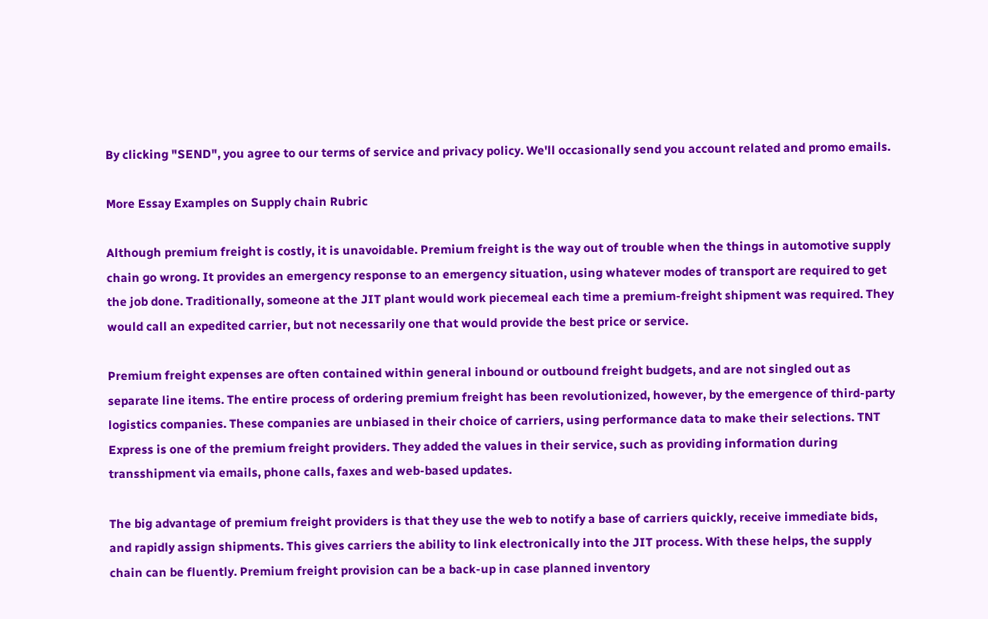By clicking "SEND", you agree to our terms of service and privacy policy. We'll occasionally send you account related and promo emails.

More Essay Examples on Supply chain Rubric

Although premium freight is costly, it is unavoidable. Premium freight is the way out of trouble when the things in automotive supply chain go wrong. It provides an emergency response to an emergency situation, using whatever modes of transport are required to get the job done. Traditionally, someone at the JIT plant would work piecemeal each time a premium-freight shipment was required. They would call an expedited carrier, but not necessarily one that would provide the best price or service.

Premium freight expenses are often contained within general inbound or outbound freight budgets, and are not singled out as separate line items. The entire process of ordering premium freight has been revolutionized, however, by the emergence of third-party logistics companies. These companies are unbiased in their choice of carriers, using performance data to make their selections. TNT Express is one of the premium freight providers. They added the values in their service, such as providing information during transshipment via emails, phone calls, faxes and web-based updates.

The big advantage of premium freight providers is that they use the web to notify a base of carriers quickly, receive immediate bids, and rapidly assign shipments. This gives carriers the ability to link electronically into the JIT process. With these helps, the supply chain can be fluently. Premium freight provision can be a back-up in case planned inventory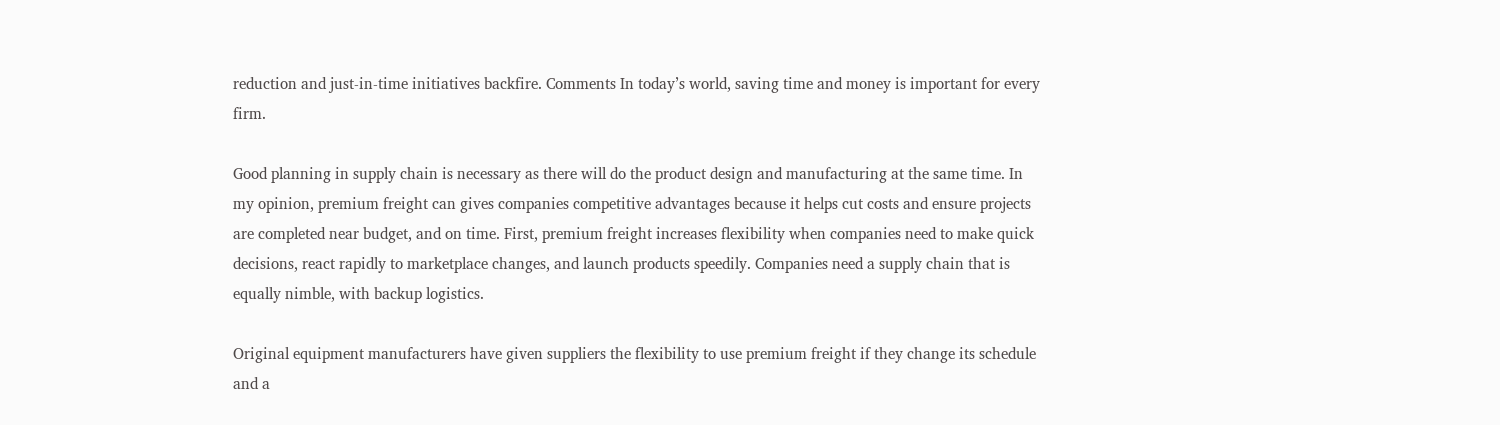reduction and just-in-time initiatives backfire. Comments In today’s world, saving time and money is important for every firm.

Good planning in supply chain is necessary as there will do the product design and manufacturing at the same time. In my opinion, premium freight can gives companies competitive advantages because it helps cut costs and ensure projects are completed near budget, and on time. First, premium freight increases flexibility when companies need to make quick decisions, react rapidly to marketplace changes, and launch products speedily. Companies need a supply chain that is equally nimble, with backup logistics.

Original equipment manufacturers have given suppliers the flexibility to use premium freight if they change its schedule and a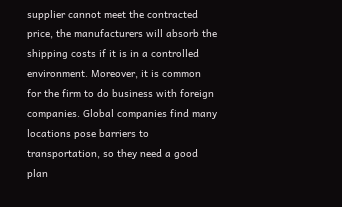supplier cannot meet the contracted price, the manufacturers will absorb the shipping costs if it is in a controlled environment. Moreover, it is common for the firm to do business with foreign companies. Global companies find many locations pose barriers to transportation, so they need a good plan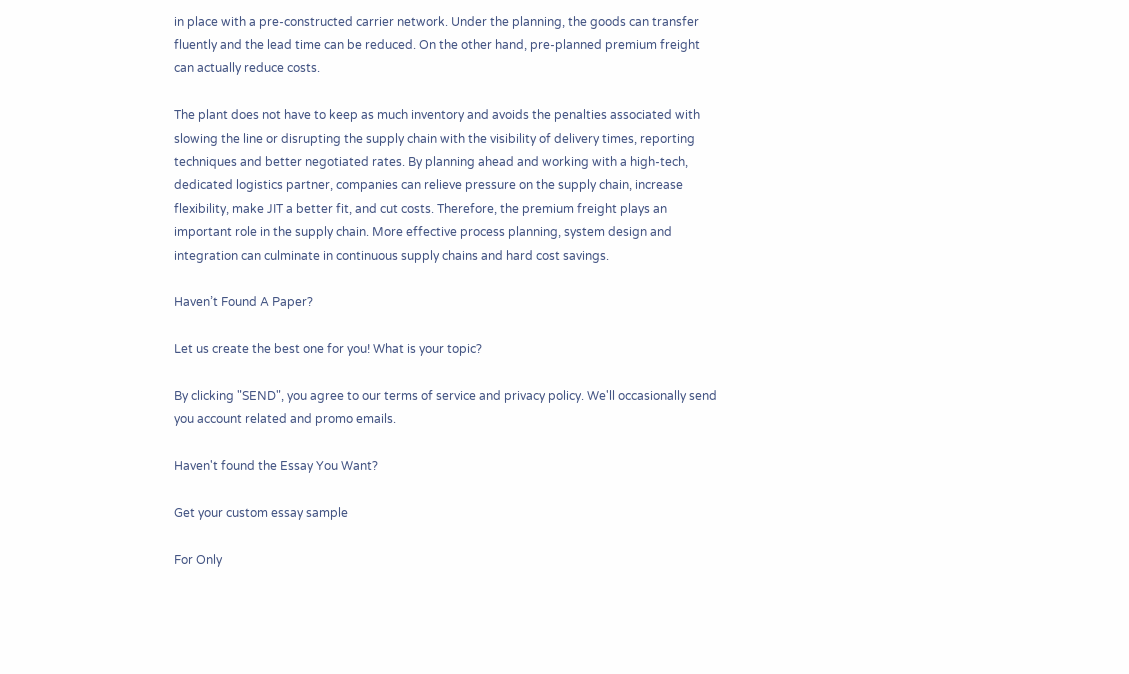in place with a pre-constructed carrier network. Under the planning, the goods can transfer fluently and the lead time can be reduced. On the other hand, pre-planned premium freight can actually reduce costs.

The plant does not have to keep as much inventory and avoids the penalties associated with slowing the line or disrupting the supply chain with the visibility of delivery times, reporting techniques and better negotiated rates. By planning ahead and working with a high-tech, dedicated logistics partner, companies can relieve pressure on the supply chain, increase flexibility, make JIT a better fit, and cut costs. Therefore, the premium freight plays an important role in the supply chain. More effective process planning, system design and integration can culminate in continuous supply chains and hard cost savings.

Haven’t Found A Paper?

Let us create the best one for you! What is your topic?

By clicking "SEND", you agree to our terms of service and privacy policy. We'll occasionally send you account related and promo emails.

Haven't found the Essay You Want?

Get your custom essay sample

For Only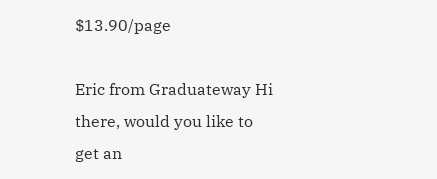$13.90/page

Eric from Graduateway Hi there, would you like to get an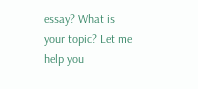essay? What is your topic? Let me help you